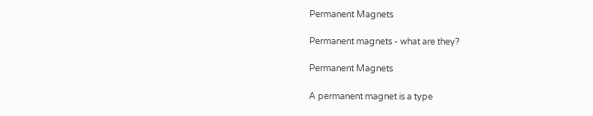Permanent Magnets

Permanent magnets - what are they?

Permanent Magnets

A permanent magnet is a type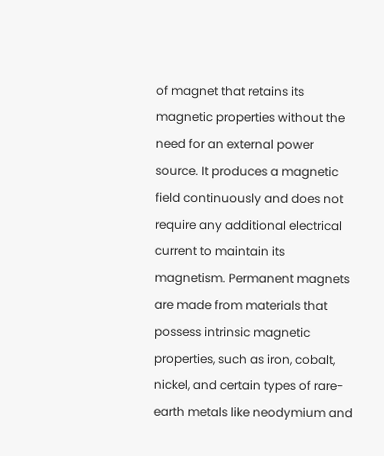of magnet that retains its magnetic properties without the need for an external power source. It produces a magnetic field continuously and does not require any additional electrical current to maintain its magnetism. Permanent magnets are made from materials that possess intrinsic magnetic properties, such as iron, cobalt, nickel, and certain types of rare-earth metals like neodymium and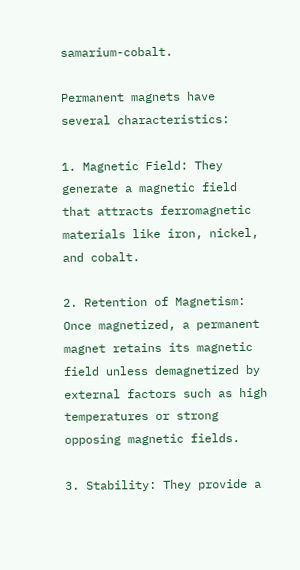samarium-cobalt.

Permanent magnets have several characteristics:

1. Magnetic Field: They generate a magnetic field that attracts ferromagnetic materials like iron, nickel, and cobalt.

2. Retention of Magnetism: Once magnetized, a permanent magnet retains its magnetic field unless demagnetized by external factors such as high temperatures or strong opposing magnetic fields.

3. Stability: They provide a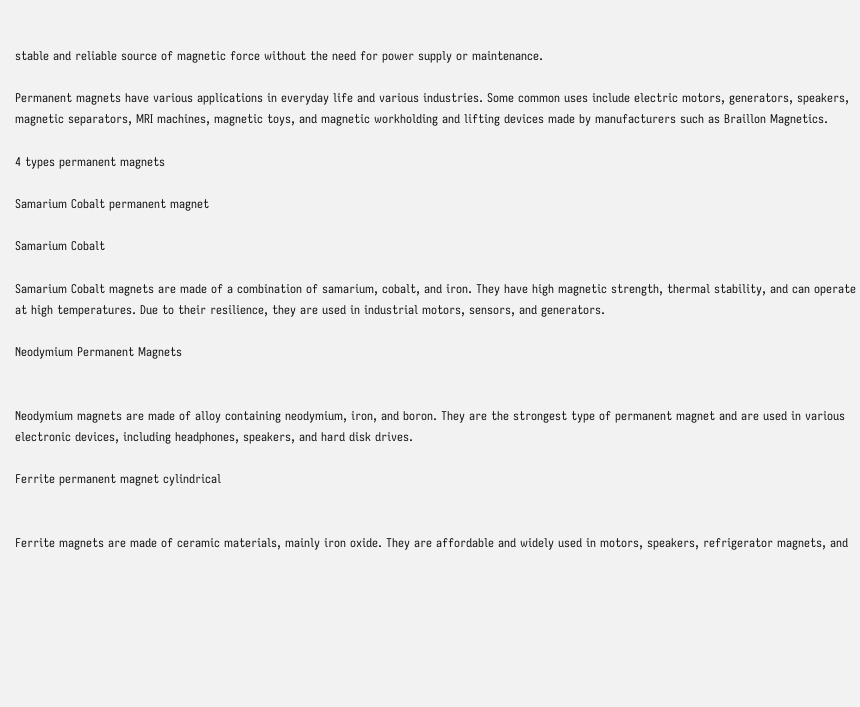stable and reliable source of magnetic force without the need for power supply or maintenance.

Permanent magnets have various applications in everyday life and various industries. Some common uses include electric motors, generators, speakers, magnetic separators, MRI machines, magnetic toys, and magnetic workholding and lifting devices made by manufacturers such as Braillon Magnetics.

4 types permanent magnets

Samarium Cobalt permanent magnet

Samarium Cobalt

Samarium Cobalt magnets are made of a combination of samarium, cobalt, and iron. They have high magnetic strength, thermal stability, and can operate at high temperatures. Due to their resilience, they are used in industrial motors, sensors, and generators.

Neodymium Permanent Magnets


Neodymium magnets are made of alloy containing neodymium, iron, and boron. They are the strongest type of permanent magnet and are used in various electronic devices, including headphones, speakers, and hard disk drives.

Ferrite permanent magnet cylindrical


Ferrite magnets are made of ceramic materials, mainly iron oxide. They are affordable and widely used in motors, speakers, refrigerator magnets, and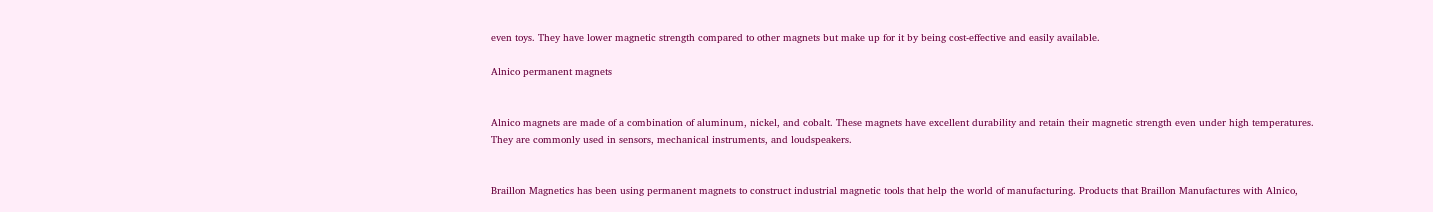even toys. They have lower magnetic strength compared to other magnets but make up for it by being cost-effective and easily available.

Alnico permanent magnets


Alnico magnets are made of a combination of aluminum, nickel, and cobalt. These magnets have excellent durability and retain their magnetic strength even under high temperatures. They are commonly used in sensors, mechanical instruments, and loudspeakers.


Braillon Magnetics has been using permanent magnets to construct industrial magnetic tools that help the world of manufacturing. Products that Braillon Manufactures with Alnico,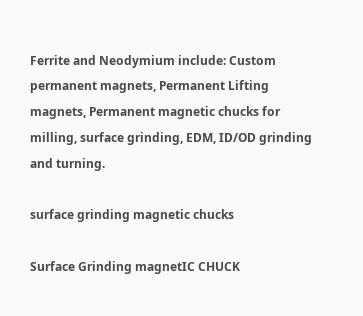Ferrite and Neodymium include: Custom permanent magnets, Permanent Lifting magnets, Permanent magnetic chucks for milling, surface grinding, EDM, ID/OD grinding and turning.

surface grinding magnetic chucks

Surface Grinding magnetIC CHUCK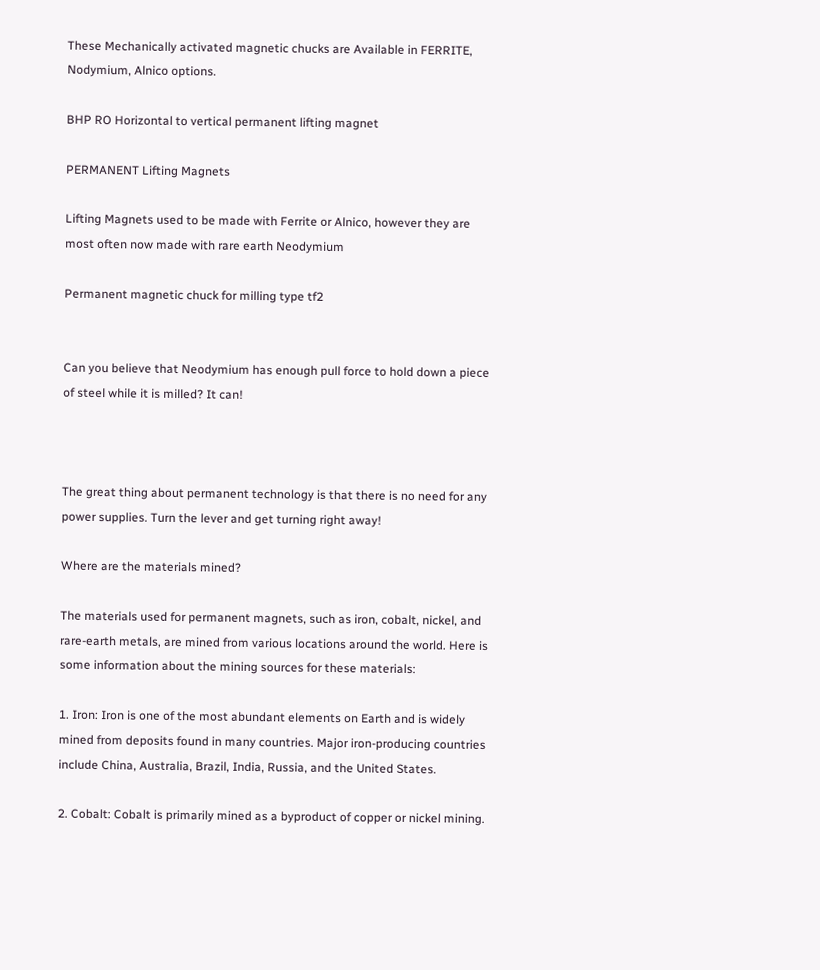These Mechanically activated magnetic chucks are Available in FERRITE, Nodymium, Alnico options.

BHP RO Horizontal to vertical permanent lifting magnet

PERMANENT Lifting Magnets

Lifting Magnets used to be made with Ferrite or Alnico, however they are most often now made with rare earth Neodymium

Permanent magnetic chuck for milling type tf2


Can you believe that Neodymium has enough pull force to hold down a piece of steel while it is milled? It can!



The great thing about permanent technology is that there is no need for any power supplies. Turn the lever and get turning right away!

Where are the materials mined?

The materials used for permanent magnets, such as iron, cobalt, nickel, and rare-earth metals, are mined from various locations around the world. Here is some information about the mining sources for these materials:

1. Iron: Iron is one of the most abundant elements on Earth and is widely mined from deposits found in many countries. Major iron-producing countries include China, Australia, Brazil, India, Russia, and the United States.

2. Cobalt: Cobalt is primarily mined as a byproduct of copper or nickel mining.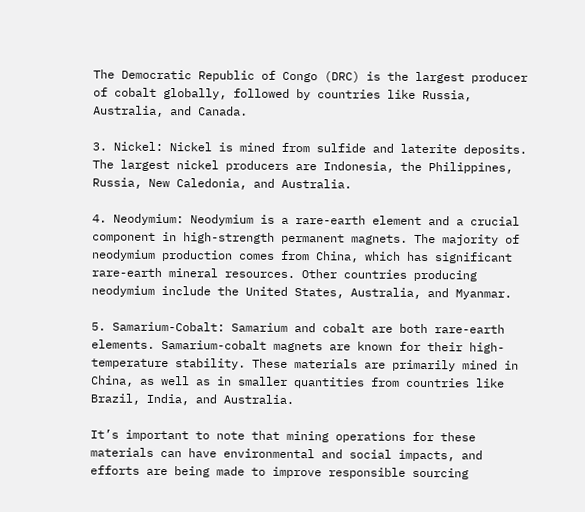The Democratic Republic of Congo (DRC) is the largest producer of cobalt globally, followed by countries like Russia, Australia, and Canada.

3. Nickel: Nickel is mined from sulfide and laterite deposits. The largest nickel producers are Indonesia, the Philippines, Russia, New Caledonia, and Australia.

4. Neodymium: Neodymium is a rare-earth element and a crucial component in high-strength permanent magnets. The majority of neodymium production comes from China, which has significant rare-earth mineral resources. Other countries producing neodymium include the United States, Australia, and Myanmar.

5. Samarium-Cobalt: Samarium and cobalt are both rare-earth elements. Samarium-cobalt magnets are known for their high-temperature stability. These materials are primarily mined in China, as well as in smaller quantities from countries like Brazil, India, and Australia.

It’s important to note that mining operations for these materials can have environmental and social impacts, and efforts are being made to improve responsible sourcing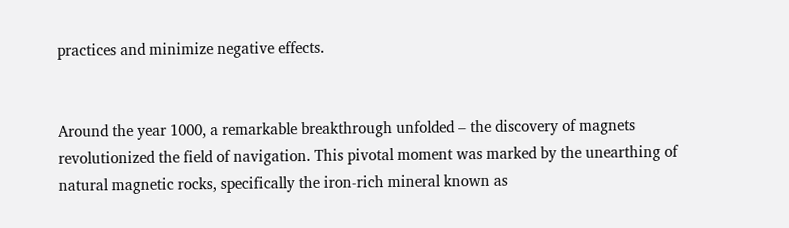practices and minimize negative effects.


Around the year 1000, a remarkable breakthrough unfolded – the discovery of magnets revolutionized the field of navigation. This pivotal moment was marked by the unearthing of natural magnetic rocks, specifically the iron-rich mineral known as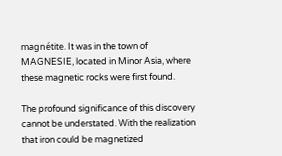magnétite. It was in the town of MAGNESIE, located in Minor Asia, where these magnetic rocks were first found.

The profound significance of this discovery cannot be understated. With the realization that iron could be magnetized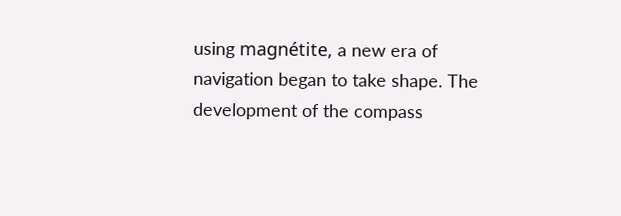using magnétite, a new era of navigation began to take shape. The development of the compass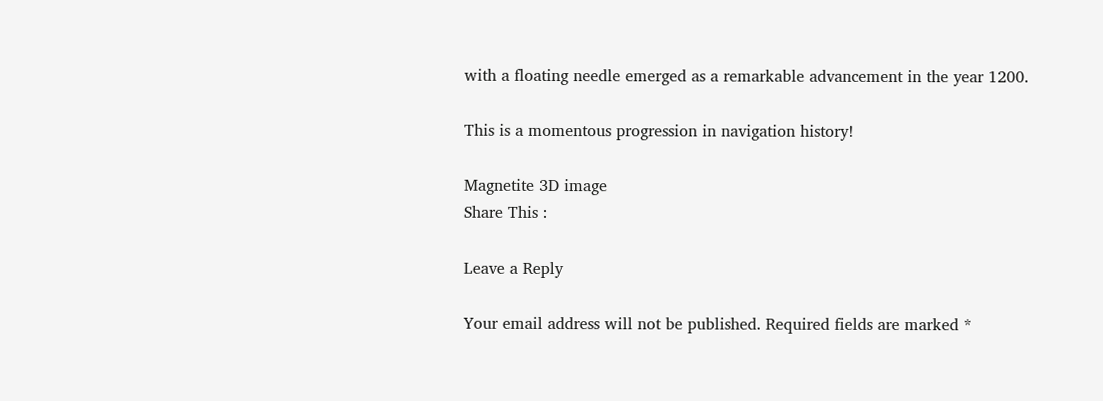with a floating needle emerged as a remarkable advancement in the year 1200.

This is a momentous progression in navigation history!

Magnetite 3D image
Share This :

Leave a Reply

Your email address will not be published. Required fields are marked *